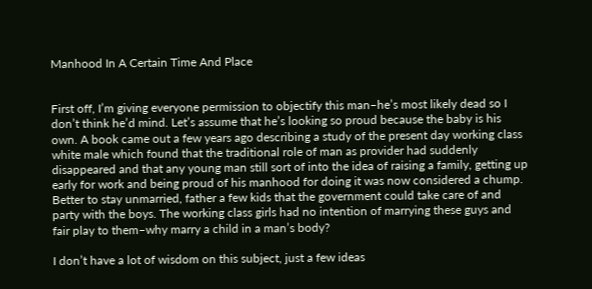Manhood In A Certain Time And Place


First off, I’m giving everyone permission to objectify this man–he’s most likely dead so I don’t think he’d mind. Let’s assume that he’s looking so proud because the baby is his own. A book came out a few years ago describing a study of the present day working class white male which found that the traditional role of man as provider had suddenly disappeared and that any young man still sort of into the idea of raising a family, getting up early for work and being proud of his manhood for doing it was now considered a chump. Better to stay unmarried, father a few kids that the government could take care of and party with the boys. The working class girls had no intention of marrying these guys and fair play to them–why marry a child in a man’s body?

I don’t have a lot of wisdom on this subject, just a few ideas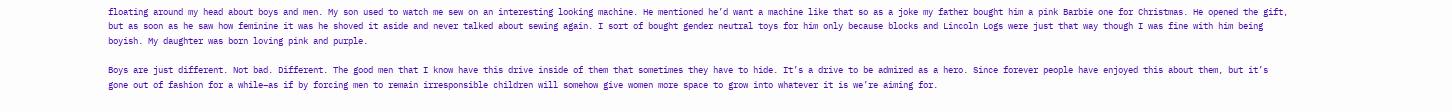floating around my head about boys and men. My son used to watch me sew on an interesting looking machine. He mentioned he’d want a machine like that so as a joke my father bought him a pink Barbie one for Christmas. He opened the gift, but as soon as he saw how feminine it was he shoved it aside and never talked about sewing again. I sort of bought gender neutral toys for him only because blocks and Lincoln Logs were just that way though I was fine with him being boyish. My daughter was born loving pink and purple.

Boys are just different. Not bad. Different. The good men that I know have this drive inside of them that sometimes they have to hide. It’s a drive to be admired as a hero. Since forever people have enjoyed this about them, but it’s gone out of fashion for a while–as if by forcing men to remain irresponsible children will somehow give women more space to grow into whatever it is we’re aiming for.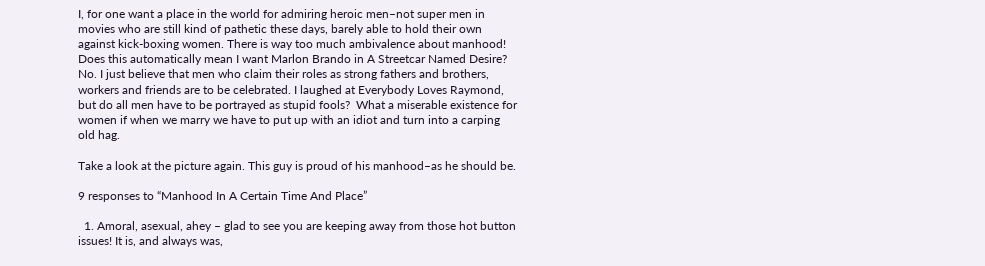I, for one want a place in the world for admiring heroic men–not super men in movies who are still kind of pathetic these days, barely able to hold their own against kick-boxing women. There is way too much ambivalence about manhood! Does this automatically mean I want Marlon Brando in A Streetcar Named Desire? No. I just believe that men who claim their roles as strong fathers and brothers, workers and friends are to be celebrated. I laughed at Everybody Loves Raymond, but do all men have to be portrayed as stupid fools?  What a miserable existence for women if when we marry we have to put up with an idiot and turn into a carping old hag.

Take a look at the picture again. This guy is proud of his manhood–as he should be.

9 responses to “Manhood In A Certain Time And Place”

  1. Amoral, asexual, ahey – glad to see you are keeping away from those hot button issues! It is, and always was,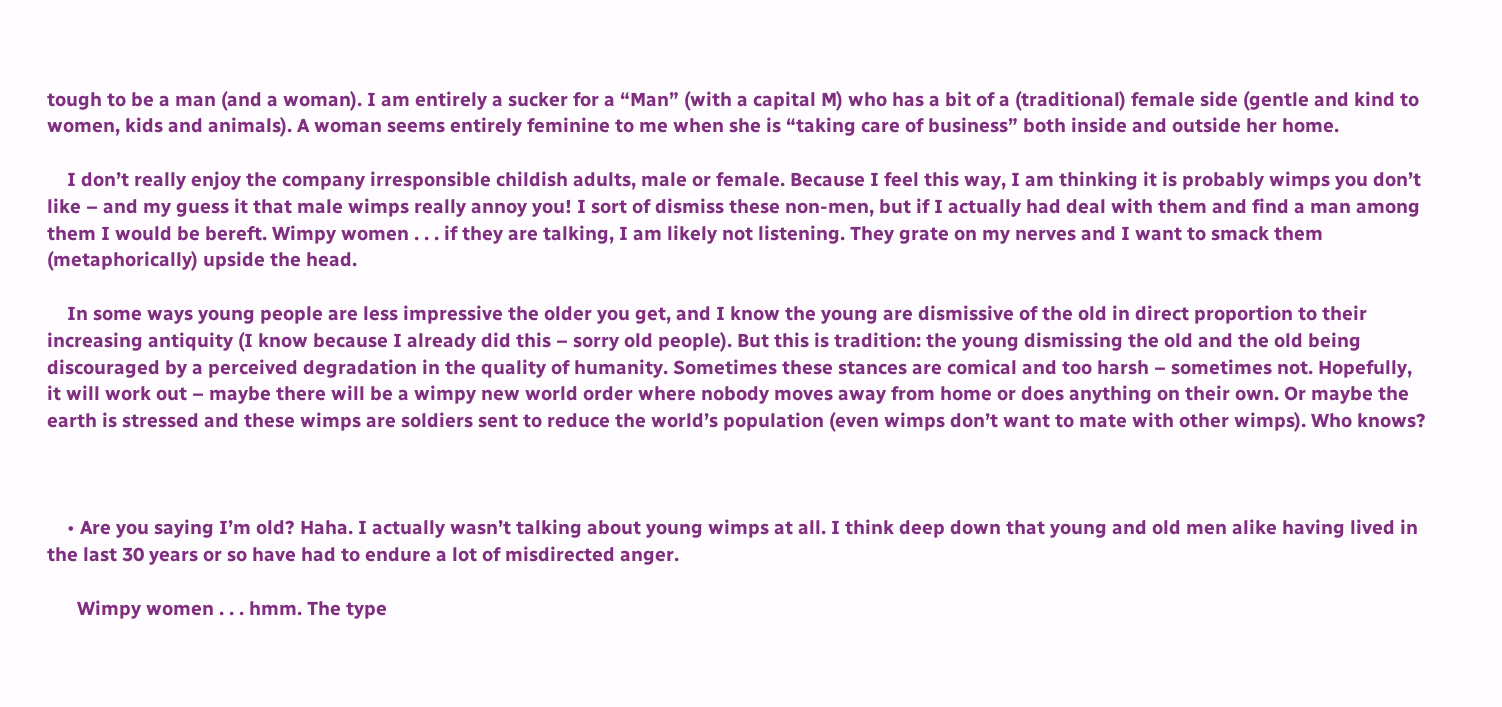tough to be a man (and a woman). I am entirely a sucker for a “Man” (with a capital M) who has a bit of a (traditional) female side (gentle and kind to women, kids and animals). A woman seems entirely feminine to me when she is “taking care of business” both inside and outside her home.

    I don’t really enjoy the company irresponsible childish adults, male or female. Because I feel this way, I am thinking it is probably wimps you don’t like – and my guess it that male wimps really annoy you! I sort of dismiss these non-men, but if I actually had deal with them and find a man among them I would be bereft. Wimpy women . . . if they are talking, I am likely not listening. They grate on my nerves and I want to smack them (metaphorically) upside the head.

    In some ways young people are less impressive the older you get, and I know the young are dismissive of the old in direct proportion to their increasing antiquity (I know because I already did this – sorry old people). But this is tradition: the young dismissing the old and the old being discouraged by a perceived degradation in the quality of humanity. Sometimes these stances are comical and too harsh – sometimes not. Hopefully, it will work out – maybe there will be a wimpy new world order where nobody moves away from home or does anything on their own. Or maybe the earth is stressed and these wimps are soldiers sent to reduce the world’s population (even wimps don’t want to mate with other wimps). Who knows?



    • Are you saying I’m old? Haha. I actually wasn’t talking about young wimps at all. I think deep down that young and old men alike having lived in the last 30 years or so have had to endure a lot of misdirected anger.

      Wimpy women . . . hmm. The type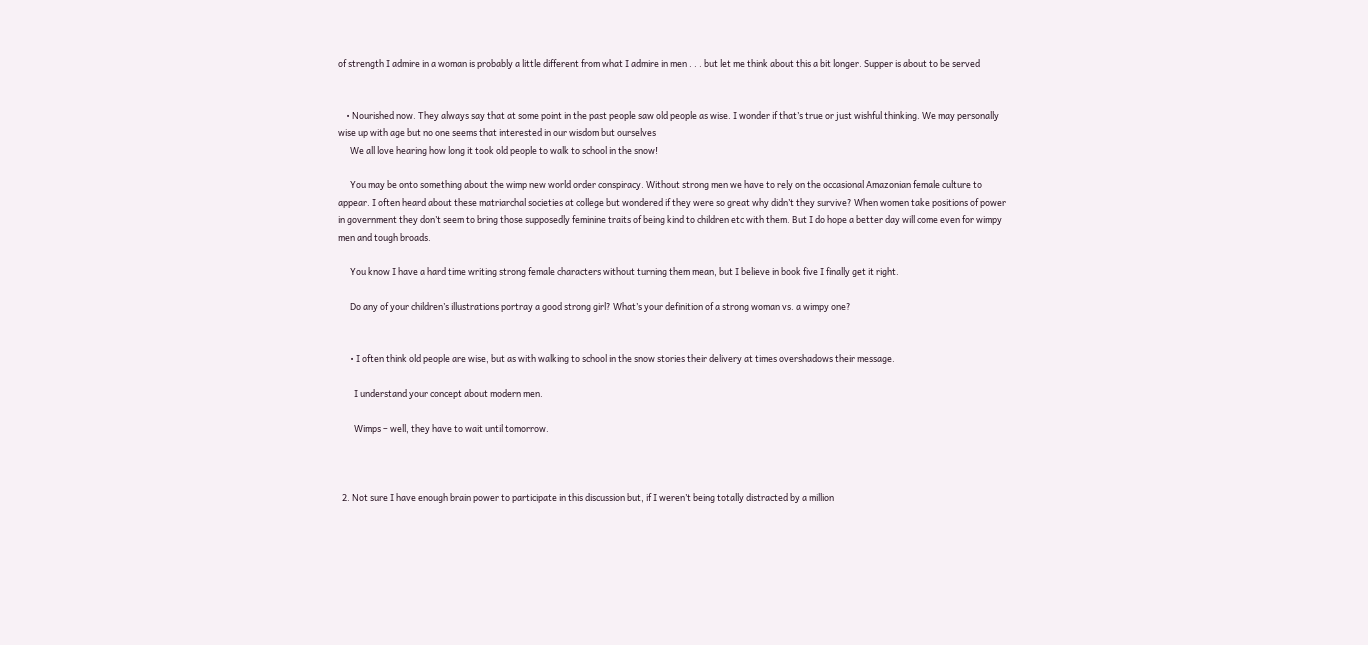of strength I admire in a woman is probably a little different from what I admire in men . . . but let me think about this a bit longer. Supper is about to be served


    • Nourished now. They always say that at some point in the past people saw old people as wise. I wonder if that’s true or just wishful thinking. We may personally wise up with age but no one seems that interested in our wisdom but ourselves
      We all love hearing how long it took old people to walk to school in the snow!

      You may be onto something about the wimp new world order conspiracy. Without strong men we have to rely on the occasional Amazonian female culture to appear. I often heard about these matriarchal societies at college but wondered if they were so great why didn’t they survive? When women take positions of power in government they don’t seem to bring those supposedly feminine traits of being kind to children etc with them. But I do hope a better day will come even for wimpy men and tough broads.

      You know I have a hard time writing strong female characters without turning them mean, but I believe in book five I finally get it right.

      Do any of your children’s illustrations portray a good strong girl? What’s your definition of a strong woman vs. a wimpy one?


      • I often think old people are wise, but as with walking to school in the snow stories their delivery at times overshadows their message.

        I understand your concept about modern men.

        Wimps – well, they have to wait until tomorrow.



  2. Not sure I have enough brain power to participate in this discussion but, if I weren’t being totally distracted by a million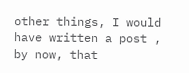other things, I would have written a post , by now, that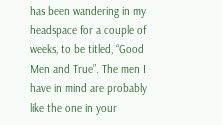has been wandering in my headspace for a couple of weeks, to be titled, “Good Men and True”. The men I have in mind are probably like the one in your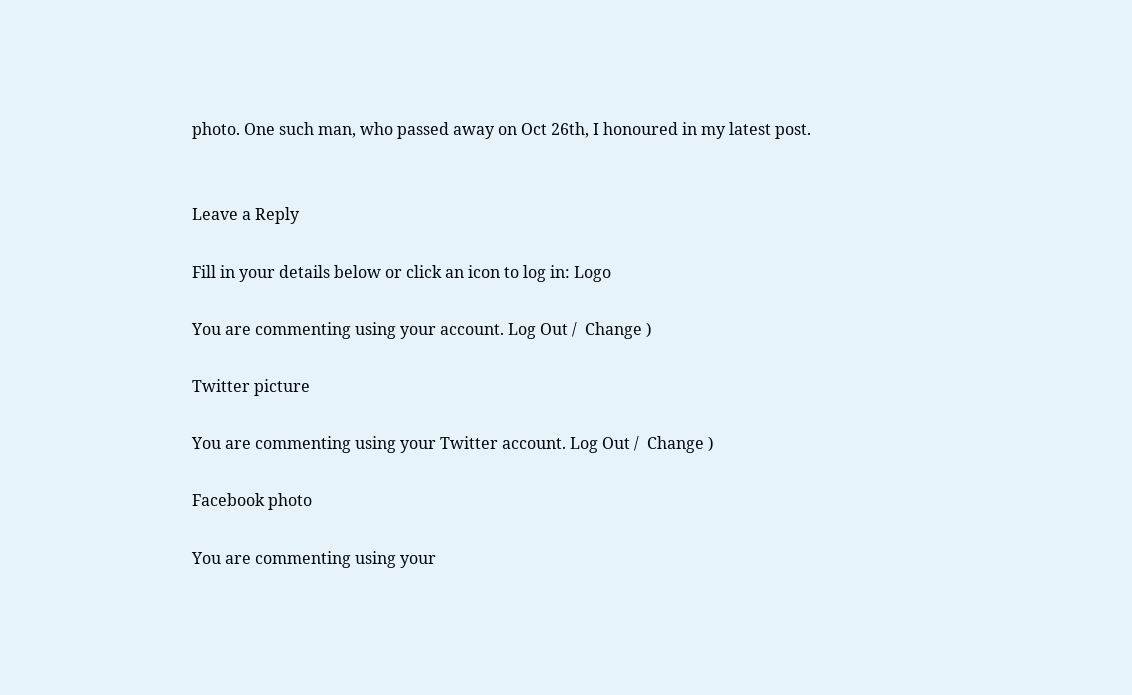photo. One such man, who passed away on Oct 26th, I honoured in my latest post.


Leave a Reply

Fill in your details below or click an icon to log in: Logo

You are commenting using your account. Log Out /  Change )

Twitter picture

You are commenting using your Twitter account. Log Out /  Change )

Facebook photo

You are commenting using your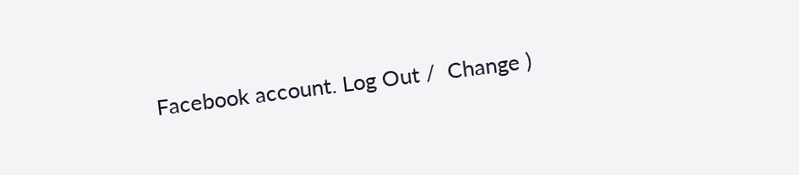Facebook account. Log Out /  Change )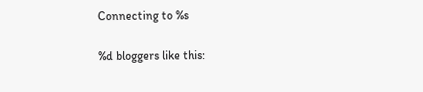Connecting to %s

%d bloggers like this: